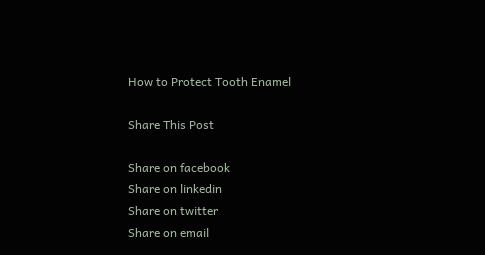How to Protect Tooth Enamel

Share This Post

Share on facebook
Share on linkedin
Share on twitter
Share on email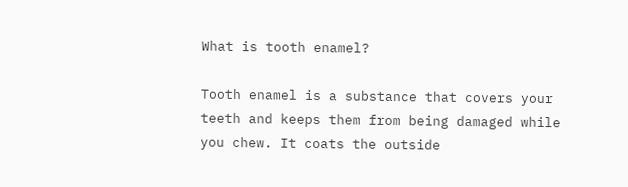What is tooth enamel?

Tooth enamel is a substance that covers your teeth and keeps them from being damaged while you chew. It coats the outside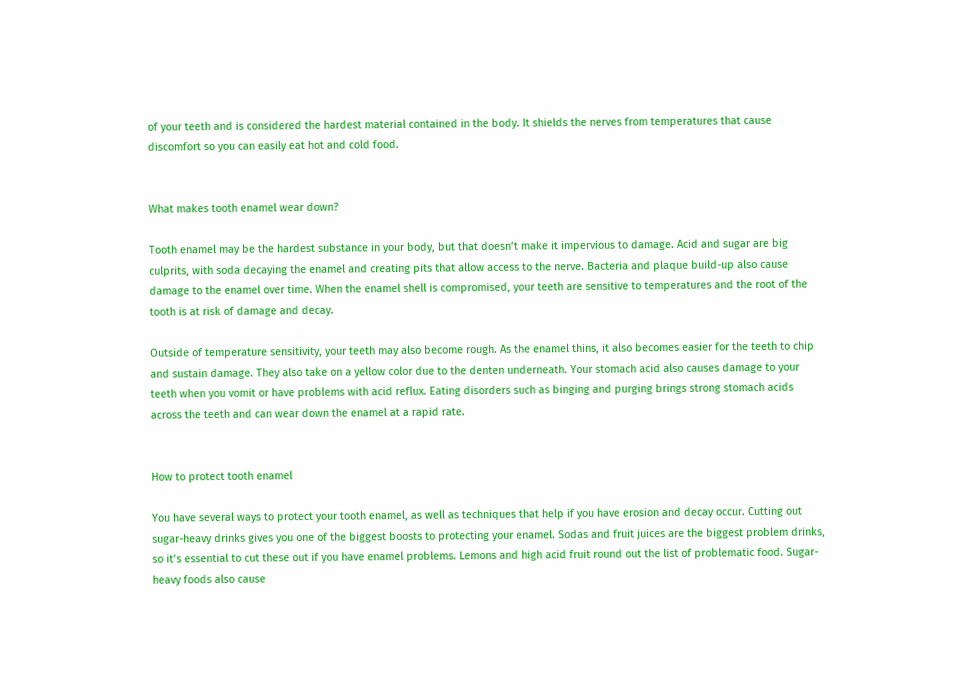of your teeth and is considered the hardest material contained in the body. It shields the nerves from temperatures that cause discomfort so you can easily eat hot and cold food.


What makes tooth enamel wear down?

Tooth enamel may be the hardest substance in your body, but that doesn’t make it impervious to damage. Acid and sugar are big culprits, with soda decaying the enamel and creating pits that allow access to the nerve. Bacteria and plaque build-up also cause damage to the enamel over time. When the enamel shell is compromised, your teeth are sensitive to temperatures and the root of the tooth is at risk of damage and decay.

Outside of temperature sensitivity, your teeth may also become rough. As the enamel thins, it also becomes easier for the teeth to chip and sustain damage. They also take on a yellow color due to the denten underneath. Your stomach acid also causes damage to your teeth when you vomit or have problems with acid reflux. Eating disorders such as binging and purging brings strong stomach acids across the teeth and can wear down the enamel at a rapid rate.


How to protect tooth enamel

You have several ways to protect your tooth enamel, as well as techniques that help if you have erosion and decay occur. Cutting out sugar-heavy drinks gives you one of the biggest boosts to protecting your enamel. Sodas and fruit juices are the biggest problem drinks, so it’s essential to cut these out if you have enamel problems. Lemons and high acid fruit round out the list of problematic food. Sugar-heavy foods also cause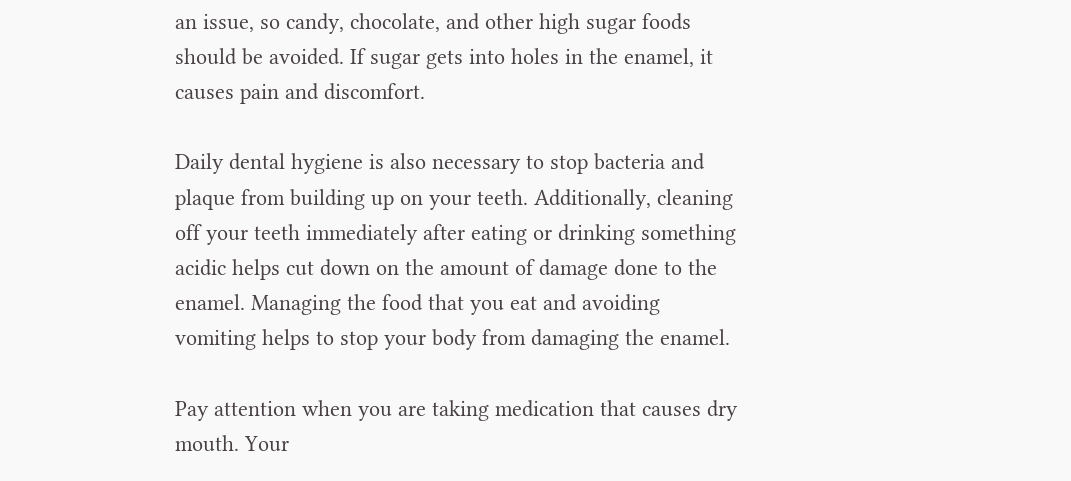an issue, so candy, chocolate, and other high sugar foods should be avoided. If sugar gets into holes in the enamel, it causes pain and discomfort.

Daily dental hygiene is also necessary to stop bacteria and plaque from building up on your teeth. Additionally, cleaning off your teeth immediately after eating or drinking something acidic helps cut down on the amount of damage done to the enamel. Managing the food that you eat and avoiding vomiting helps to stop your body from damaging the enamel.

Pay attention when you are taking medication that causes dry mouth. Your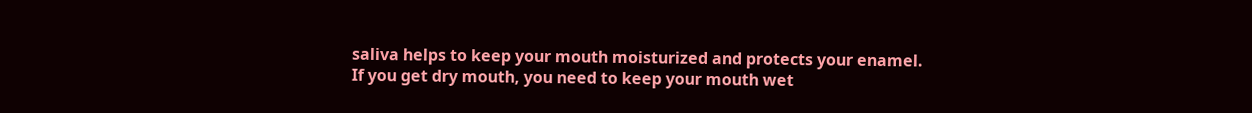saliva helps to keep your mouth moisturized and protects your enamel. If you get dry mouth, you need to keep your mouth wet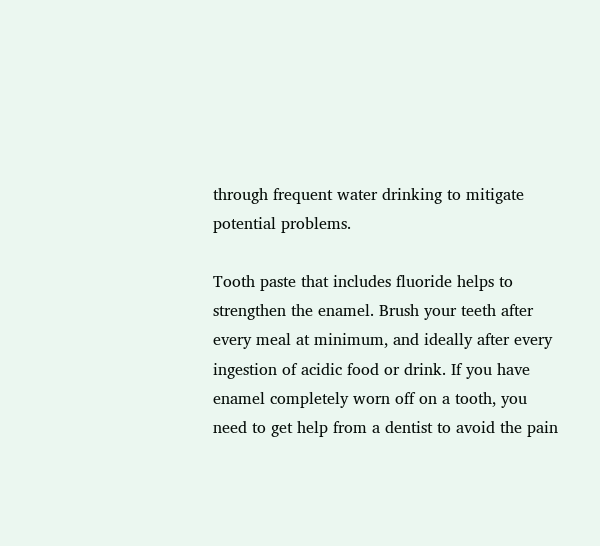through frequent water drinking to mitigate potential problems.

Tooth paste that includes fluoride helps to strengthen the enamel. Brush your teeth after every meal at minimum, and ideally after every ingestion of acidic food or drink. If you have enamel completely worn off on a tooth, you need to get help from a dentist to avoid the pain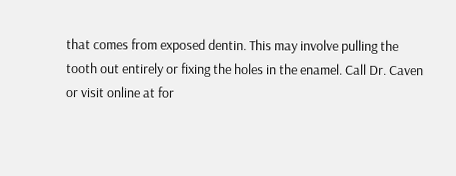that comes from exposed dentin. This may involve pulling the tooth out entirely or fixing the holes in the enamel. Call Dr. Caven or visit online at for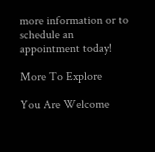more information or to schedule an appointment today!

More To Explore

You Are Welcome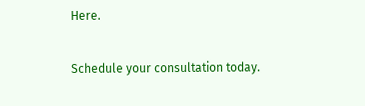Here.

Schedule your consultation today.